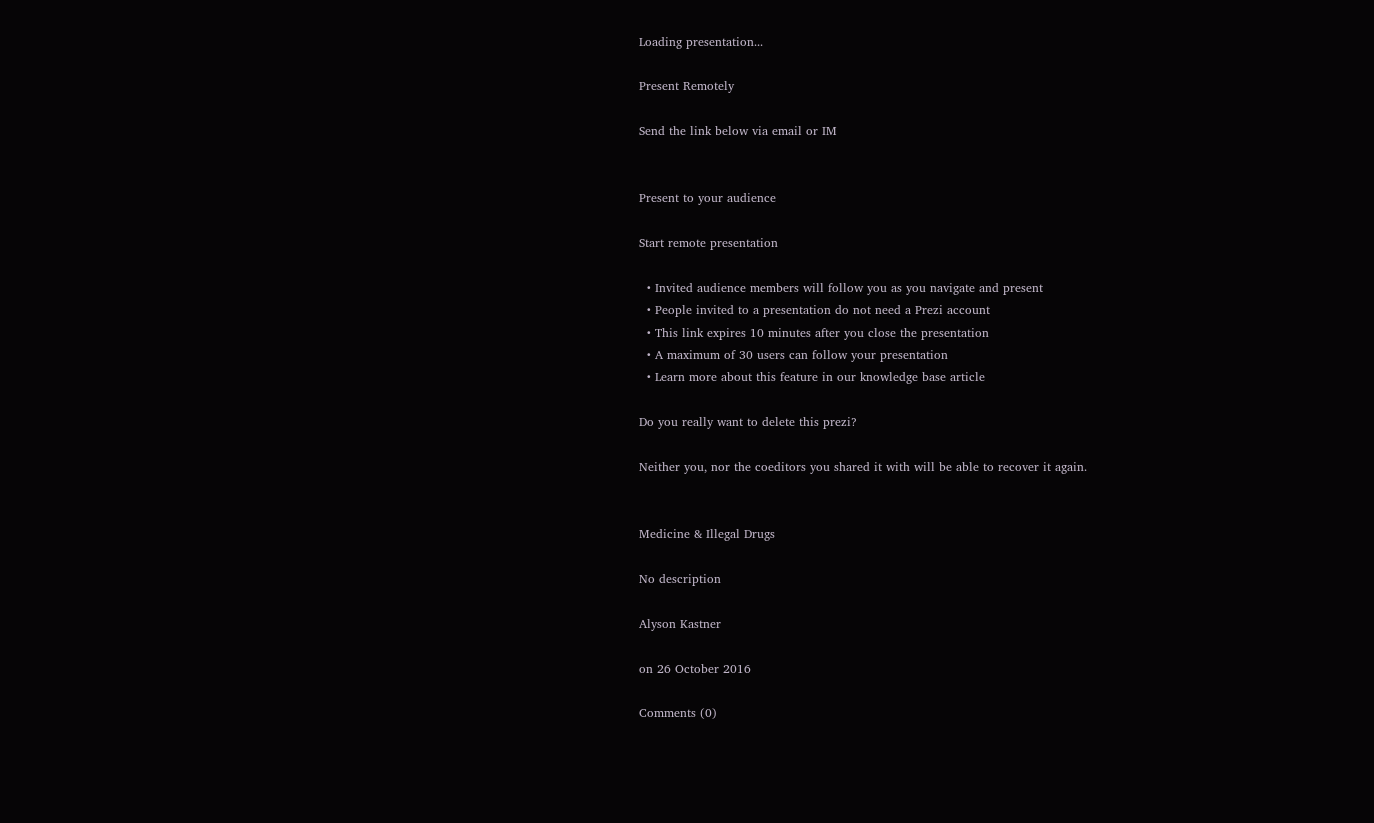Loading presentation...

Present Remotely

Send the link below via email or IM


Present to your audience

Start remote presentation

  • Invited audience members will follow you as you navigate and present
  • People invited to a presentation do not need a Prezi account
  • This link expires 10 minutes after you close the presentation
  • A maximum of 30 users can follow your presentation
  • Learn more about this feature in our knowledge base article

Do you really want to delete this prezi?

Neither you, nor the coeditors you shared it with will be able to recover it again.


Medicine & Illegal Drugs

No description

Alyson Kastner

on 26 October 2016

Comments (0)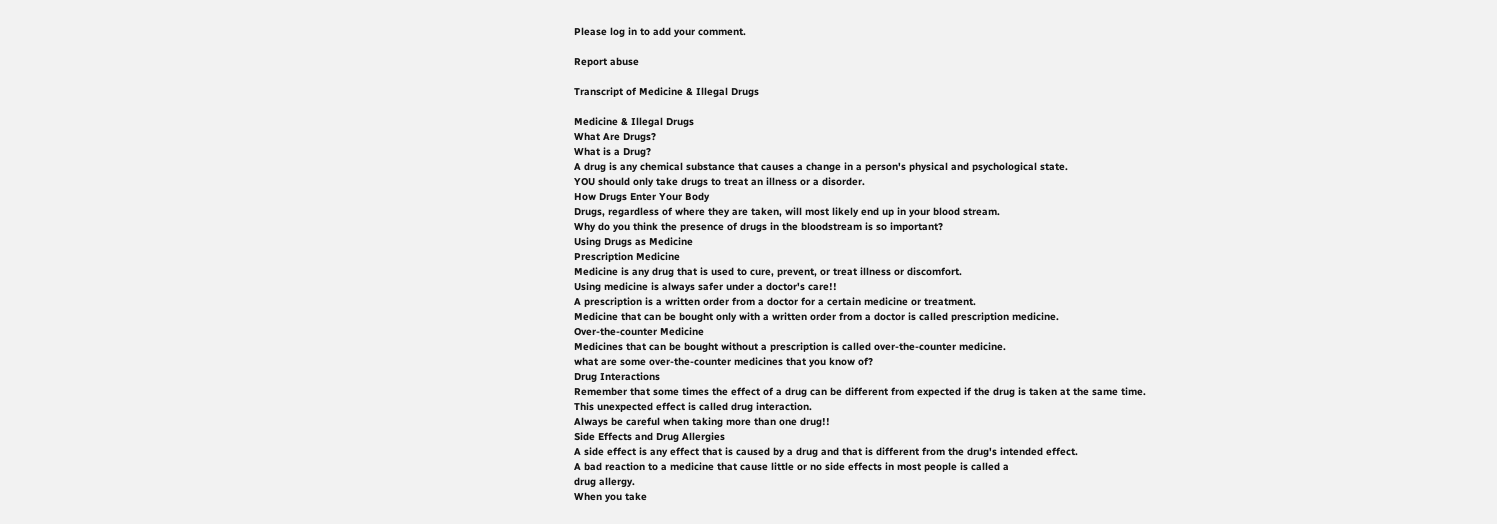Please log in to add your comment.

Report abuse

Transcript of Medicine & Illegal Drugs

Medicine & Illegal Drugs
What Are Drugs?
What is a Drug?
A drug is any chemical substance that causes a change in a person's physical and psychological state.
YOU should only take drugs to treat an illness or a disorder.
How Drugs Enter Your Body
Drugs, regardless of where they are taken, will most likely end up in your blood stream.
Why do you think the presence of drugs in the bloodstream is so important?
Using Drugs as Medicine
Prescription Medicine
Medicine is any drug that is used to cure, prevent, or treat illness or discomfort.
Using medicine is always safer under a doctor's care!!
A prescription is a written order from a doctor for a certain medicine or treatment.
Medicine that can be bought only with a written order from a doctor is called prescription medicine.
Over-the-counter Medicine
Medicines that can be bought without a prescription is called over-the-counter medicine.
what are some over-the-counter medicines that you know of?
Drug Interactions
Remember that some times the effect of a drug can be different from expected if the drug is taken at the same time.
This unexpected effect is called drug interaction.
Always be careful when taking more than one drug!!
Side Effects and Drug Allergies
A side effect is any effect that is caused by a drug and that is different from the drug's intended effect.
A bad reaction to a medicine that cause little or no side effects in most people is called a
drug allergy.
When you take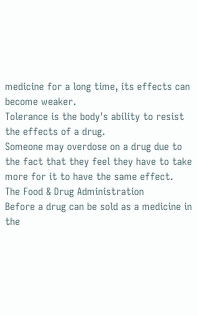medicine for a long time, its effects can become weaker.
Tolerance is the body's ability to resist the effects of a drug.
Someone may overdose on a drug due to the fact that they feel they have to take more for it to have the same effect.
The Food & Drug Administration
Before a drug can be sold as a medicine in the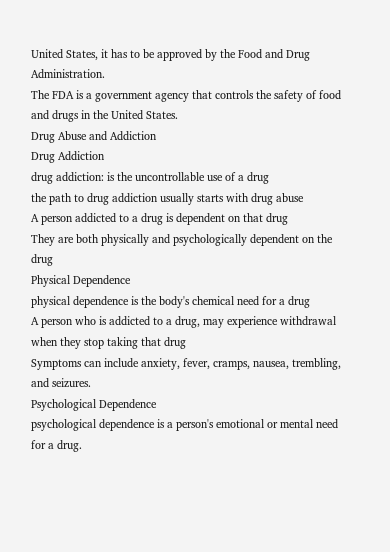United States, it has to be approved by the Food and Drug Administration.
The FDA is a government agency that controls the safety of food and drugs in the United States.
Drug Abuse and Addiction
Drug Addiction
drug addiction: is the uncontrollable use of a drug
the path to drug addiction usually starts with drug abuse
A person addicted to a drug is dependent on that drug
They are both physically and psychologically dependent on the drug
Physical Dependence
physical dependence is the body's chemical need for a drug
A person who is addicted to a drug, may experience withdrawal when they stop taking that drug
Symptoms can include anxiety, fever, cramps, nausea, trembling, and seizures.
Psychological Dependence
psychological dependence is a person's emotional or mental need for a drug.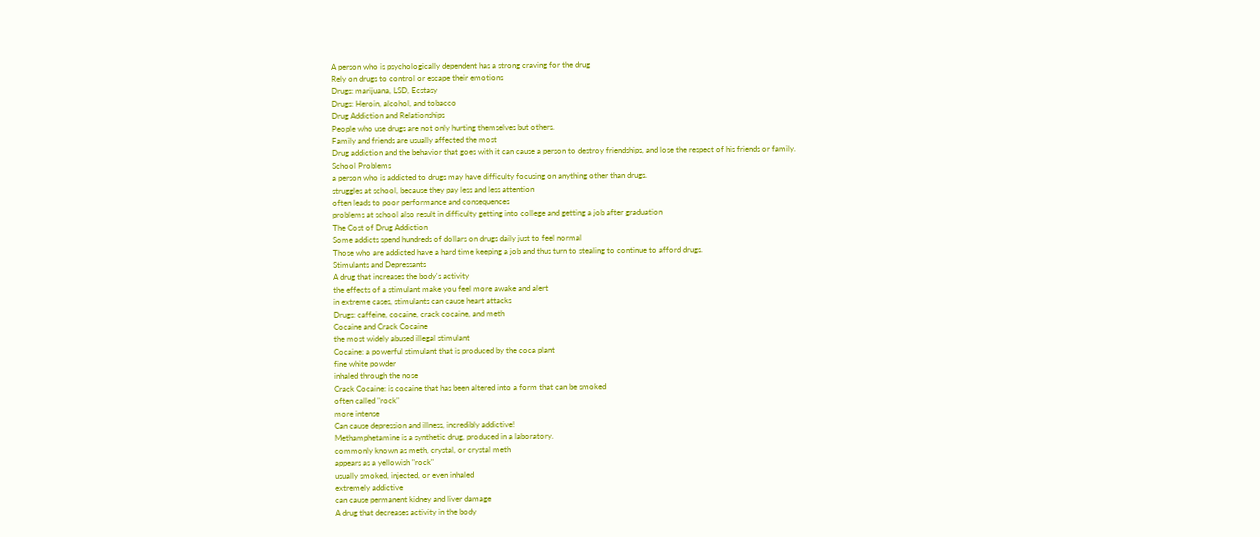A person who is psychologically dependent has a strong craving for the drug
Rely on drugs to control or escape their emotions
Drugs: marijuana, LSD, Ecstasy
Drugs: Heroin, alcohol, and tobacco
Drug Addiction and Relationships
People who use drugs are not only hurting themselves but others.
Family and friends are usually affected the most
Drug addiction and the behavior that goes with it can cause a person to destroy friendships, and lose the respect of his friends or family.
School Problems
a person who is addicted to drugs may have difficulty focusing on anything other than drugs.
struggles at school, because they pay less and less attention
often leads to poor performance and consequences
problems at school also result in difficulty getting into college and getting a job after graduation
The Cost of Drug Addiction
Some addicts spend hundreds of dollars on drugs daily just to feel normal
Those who are addicted have a hard time keeping a job and thus turn to stealing to continue to afford drugs.
Stimulants and Depressants
A drug that increases the body's activity
the effects of a stimulant make you feel more awake and alert
in extreme cases, stimulants can cause heart attacks
Drugs: caffeine, cocaine, crack cocaine, and meth
Cocaine and Crack Cocaine
the most widely abused illegal stimulant
Cocaine: a powerful stimulant that is produced by the coca plant
fine white powder
inhaled through the nose
Crack Cocaine: is cocaine that has been altered into a form that can be smoked
often called "rock"
more intense
Can cause depression and illness, incredibly addictive!
Methamphetamine is a synthetic drug, produced in a laboratory.
commonly known as meth, crystal, or crystal meth
appears as a yellowish "rock"
usually smoked, injected, or even inhaled
extremely addictive
can cause permanent kidney and liver damage
A drug that decreases activity in the body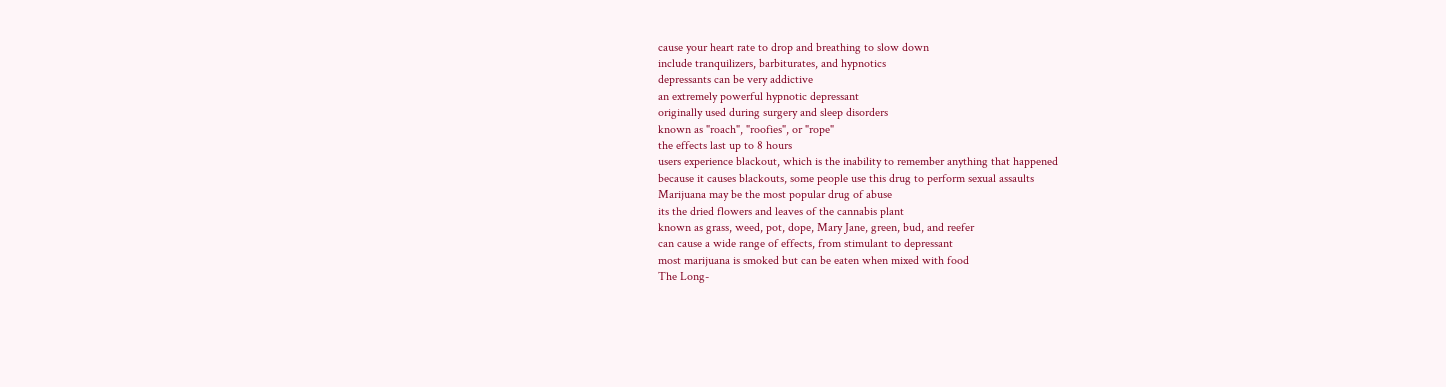cause your heart rate to drop and breathing to slow down
include tranquilizers, barbiturates, and hypnotics
depressants can be very addictive
an extremely powerful hypnotic depressant
originally used during surgery and sleep disorders
known as "roach", "roofies", or "rope"
the effects last up to 8 hours
users experience blackout, which is the inability to remember anything that happened
because it causes blackouts, some people use this drug to perform sexual assaults
Marijuana may be the most popular drug of abuse
its the dried flowers and leaves of the cannabis plant
known as grass, weed, pot, dope, Mary Jane, green, bud, and reefer
can cause a wide range of effects, from stimulant to depressant
most marijuana is smoked but can be eaten when mixed with food
The Long-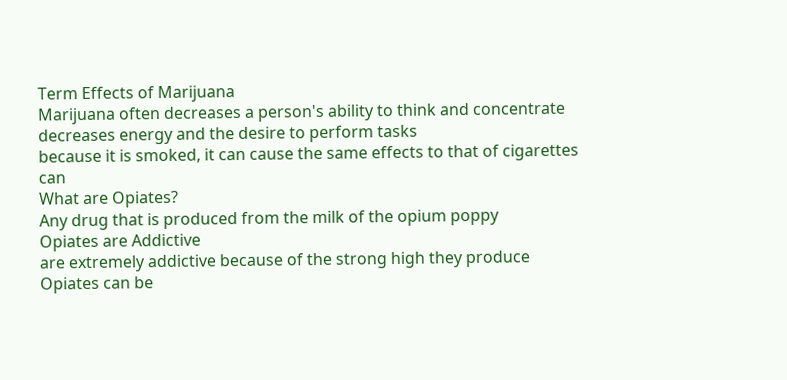Term Effects of Marijuana
Marijuana often decreases a person's ability to think and concentrate
decreases energy and the desire to perform tasks
because it is smoked, it can cause the same effects to that of cigarettes can
What are Opiates?
Any drug that is produced from the milk of the opium poppy
Opiates are Addictive
are extremely addictive because of the strong high they produce
Opiates can be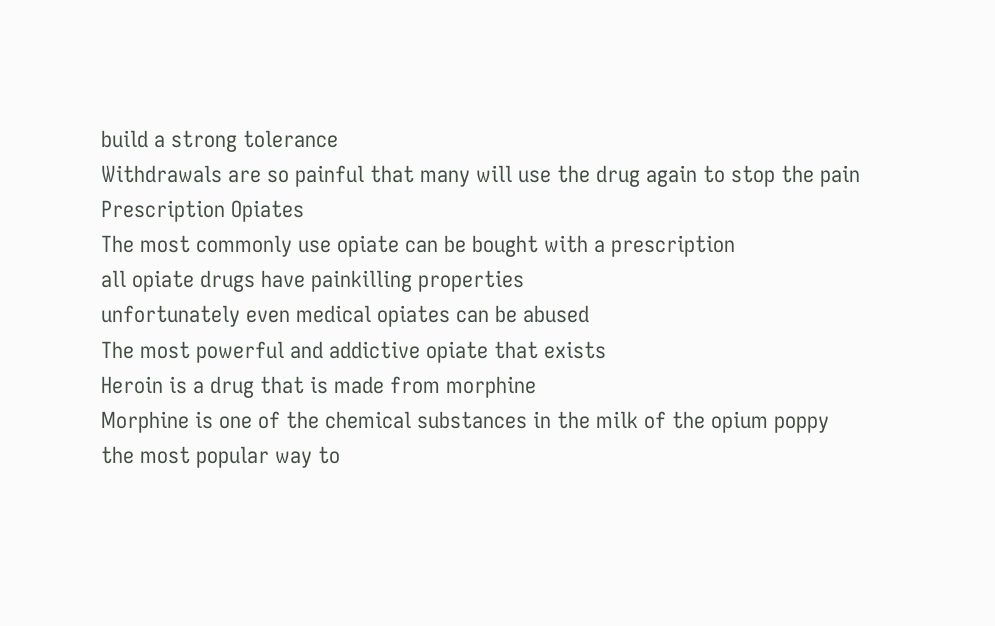build a strong tolerance
Withdrawals are so painful that many will use the drug again to stop the pain
Prescription Opiates
The most commonly use opiate can be bought with a prescription
all opiate drugs have painkilling properties
unfortunately even medical opiates can be abused
The most powerful and addictive opiate that exists
Heroin is a drug that is made from morphine
Morphine is one of the chemical substances in the milk of the opium poppy
the most popular way to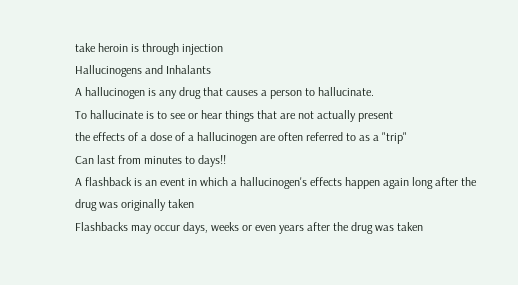take heroin is through injection
Hallucinogens and Inhalants
A hallucinogen is any drug that causes a person to hallucinate.
To hallucinate is to see or hear things that are not actually present
the effects of a dose of a hallucinogen are often referred to as a "trip"
Can last from minutes to days!!
A flashback is an event in which a hallucinogen's effects happen again long after the drug was originally taken
Flashbacks may occur days, weeks or even years after the drug was taken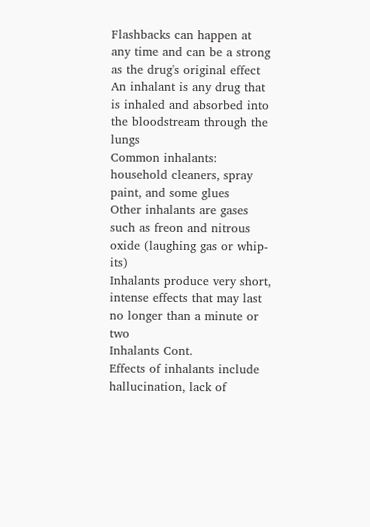Flashbacks can happen at any time and can be a strong as the drug's original effect
An inhalant is any drug that is inhaled and absorbed into the bloodstream through the lungs
Common inhalants: household cleaners, spray paint, and some glues
Other inhalants are gases such as freon and nitrous oxide (laughing gas or whip-its)
Inhalants produce very short, intense effects that may last no longer than a minute or two
Inhalants Cont.
Effects of inhalants include hallucination, lack of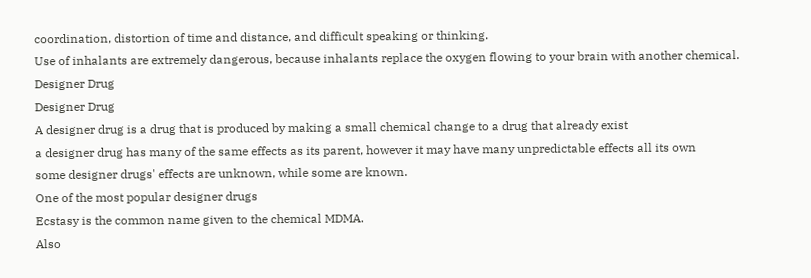coordination, distortion of time and distance, and difficult speaking or thinking.
Use of inhalants are extremely dangerous, because inhalants replace the oxygen flowing to your brain with another chemical.
Designer Drug
Designer Drug
A designer drug is a drug that is produced by making a small chemical change to a drug that already exist
a designer drug has many of the same effects as its parent, however it may have many unpredictable effects all its own
some designer drugs' effects are unknown, while some are known.
One of the most popular designer drugs
Ecstasy is the common name given to the chemical MDMA.
Also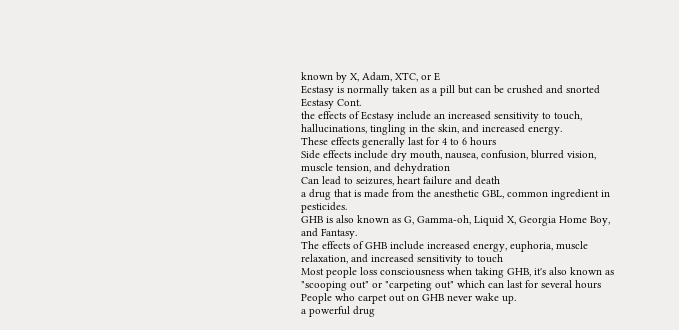known by X, Adam, XTC, or E
Ecstasy is normally taken as a pill but can be crushed and snorted
Ecstasy Cont.
the effects of Ecstasy include an increased sensitivity to touch, hallucinations, tingling in the skin, and increased energy.
These effects generally last for 4 to 6 hours
Side effects include dry mouth, nausea, confusion, blurred vision, muscle tension, and dehydration
Can lead to seizures, heart failure and death
a drug that is made from the anesthetic GBL, common ingredient in pesticides.
GHB is also known as G, Gamma-oh, Liquid X, Georgia Home Boy, and Fantasy.
The effects of GHB include increased energy, euphoria, muscle relaxation, and increased sensitivity to touch
Most people loss consciousness when taking GHB, it's also known as "scooping out" or "carpeting out" which can last for several hours
People who carpet out on GHB never wake up.
a powerful drug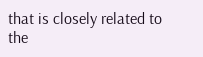that is closely related to the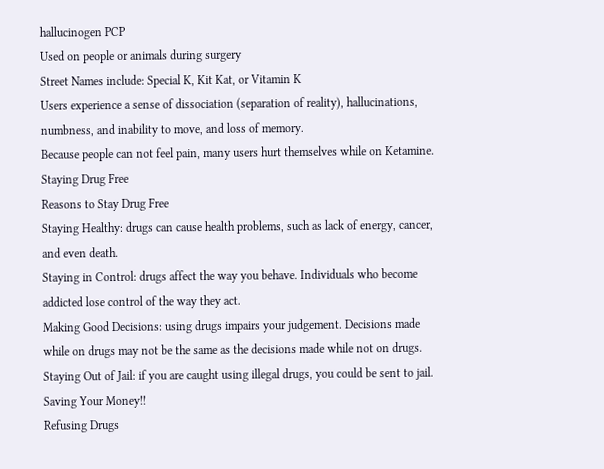hallucinogen PCP
Used on people or animals during surgery
Street Names include: Special K, Kit Kat, or Vitamin K
Users experience a sense of dissociation (separation of reality), hallucinations, numbness, and inability to move, and loss of memory.
Because people can not feel pain, many users hurt themselves while on Ketamine.
Staying Drug Free
Reasons to Stay Drug Free
Staying Healthy: drugs can cause health problems, such as lack of energy, cancer, and even death.
Staying in Control: drugs affect the way you behave. Individuals who become addicted lose control of the way they act.
Making Good Decisions: using drugs impairs your judgement. Decisions made while on drugs may not be the same as the decisions made while not on drugs.
Staying Out of Jail: if you are caught using illegal drugs, you could be sent to jail.
Saving Your Money!!
Refusing Drugs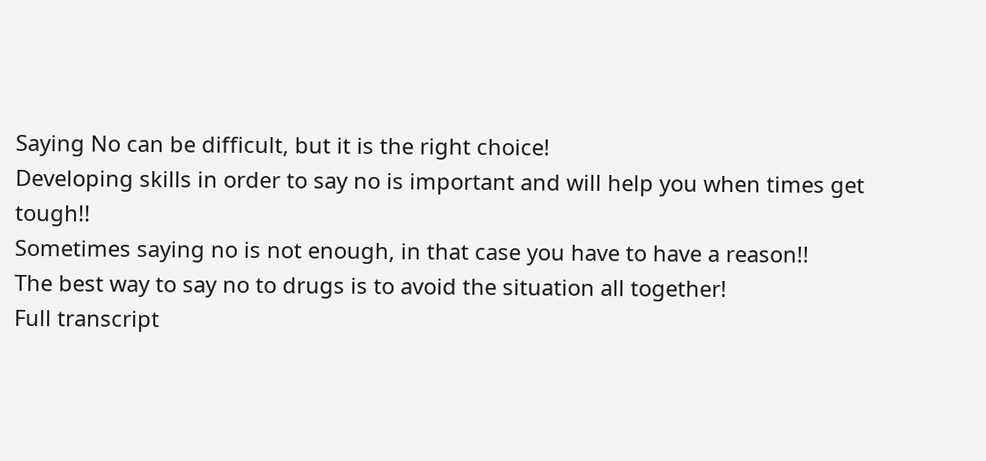Saying No can be difficult, but it is the right choice!
Developing skills in order to say no is important and will help you when times get tough!!
Sometimes saying no is not enough, in that case you have to have a reason!!
The best way to say no to drugs is to avoid the situation all together!
Full transcript